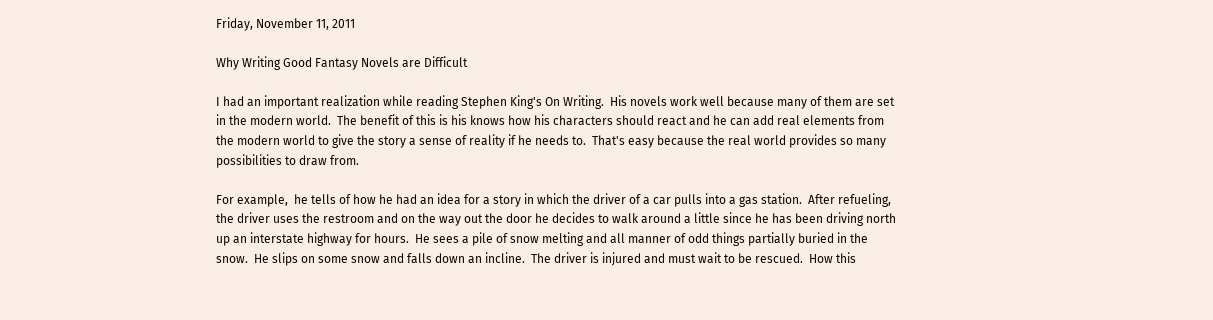Friday, November 11, 2011

Why Writing Good Fantasy Novels are Difficult

I had an important realization while reading Stephen King's On Writing.  His novels work well because many of them are set in the modern world.  The benefit of this is his knows how his characters should react and he can add real elements from the modern world to give the story a sense of reality if he needs to.  That's easy because the real world provides so many possibilities to draw from.

For example,  he tells of how he had an idea for a story in which the driver of a car pulls into a gas station.  After refueling, the driver uses the restroom and on the way out the door he decides to walk around a little since he has been driving north up an interstate highway for hours.  He sees a pile of snow melting and all manner of odd things partially buried in the snow.  He slips on some snow and falls down an incline.  The driver is injured and must wait to be rescued.  How this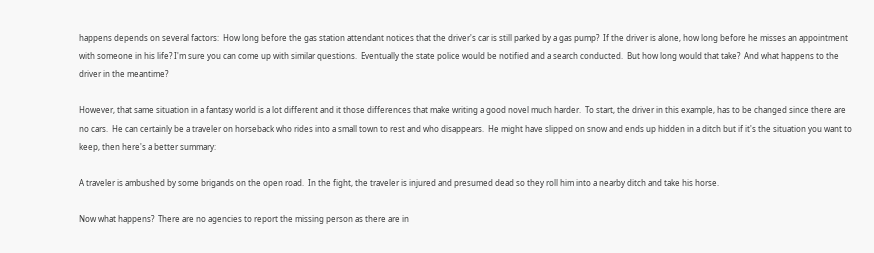happens depends on several factors:  How long before the gas station attendant notices that the driver's car is still parked by a gas pump?  If the driver is alone, how long before he misses an appointment with someone in his life? I'm sure you can come up with similar questions.  Eventually the state police would be notified and a search conducted.  But how long would that take?  And what happens to the driver in the meantime?

However, that same situation in a fantasy world is a lot different and it those differences that make writing a good novel much harder.  To start, the driver in this example, has to be changed since there are no cars.  He can certainly be a traveler on horseback who rides into a small town to rest and who disappears.  He might have slipped on snow and ends up hidden in a ditch but if it's the situation you want to keep, then here's a better summary:

A traveler is ambushed by some brigands on the open road.  In the fight, the traveler is injured and presumed dead so they roll him into a nearby ditch and take his horse.

Now what happens?  There are no agencies to report the missing person as there are in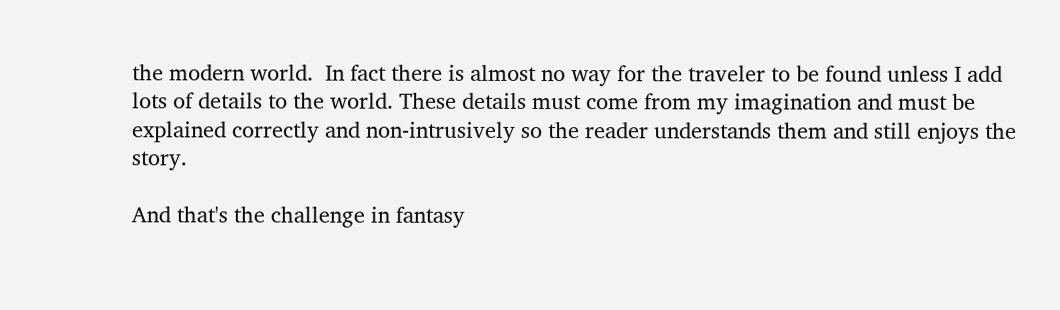the modern world.  In fact there is almost no way for the traveler to be found unless I add lots of details to the world. These details must come from my imagination and must be explained correctly and non-intrusively so the reader understands them and still enjoys the story.

And that's the challenge in fantasy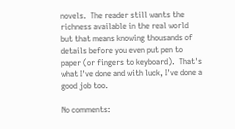novels.  The reader still wants the richness available in the real world but that means knowing thousands of details before you even put pen to paper (or fingers to keyboard).  That's what I've done and with luck, I've done a good job too.

No comments: